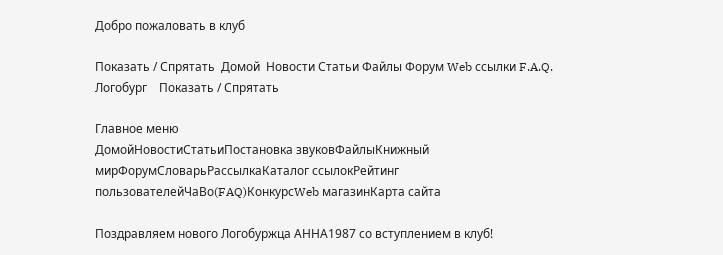Добро пожаловать в клуб

Показать / Спрятать  Домой  Новости Статьи Файлы Форум Web ссылки F.A.Q. Логобург    Показать / Спрятать

Главное меню
ДомойНовостиСтатьиПостановка звуковФайлыКнижный мирФорумСловарьРассылкаКаталог ссылокРейтинг пользователейЧаВо(FAQ)КонкурсWeb магазинКарта сайта

Поздравляем нового Логобуржца АННА1987 со вступлением в клуб!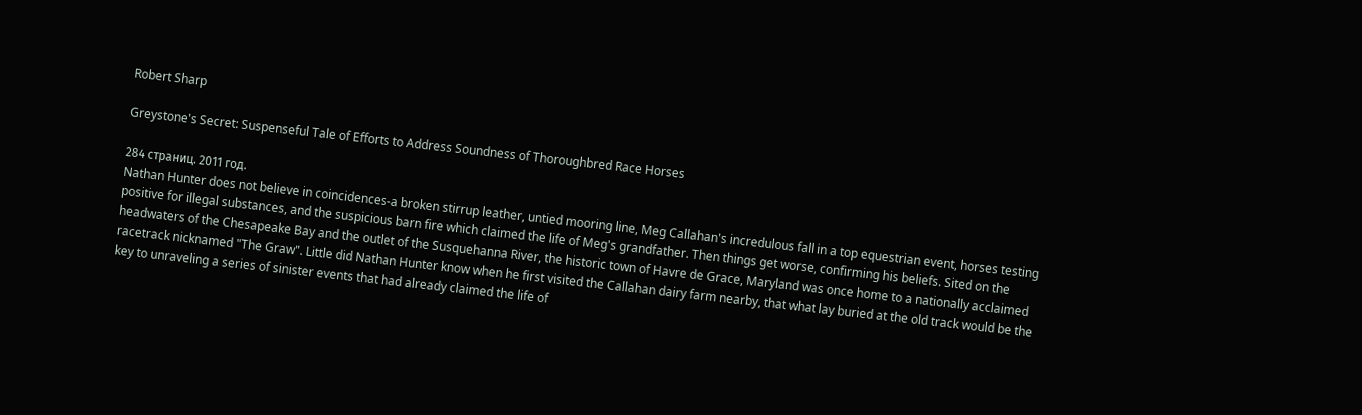Robert Sharp

Greystone's Secret: Suspenseful Tale of Efforts to Address Soundness of Thoroughbred Race Horses

284 страниц. 2011 год.
Nathan Hunter does not believe in coincidences-a broken stirrup leather, untied mooring line, Meg Callahan's incredulous fall in a top equestrian event, horses testing positive for illegal substances, and the suspicious barn fire which claimed the life of Meg's grandfather. Then things get worse, confirming his beliefs. Sited on the headwaters of the Chesapeake Bay and the outlet of the Susquehanna River, the historic town of Havre de Grace, Maryland was once home to a nationally acclaimed racetrack nicknamed "The Graw". Little did Nathan Hunter know when he first visited the Callahan dairy farm nearby, that what lay buried at the old track would be the key to unraveling a series of sinister events that had already claimed the life of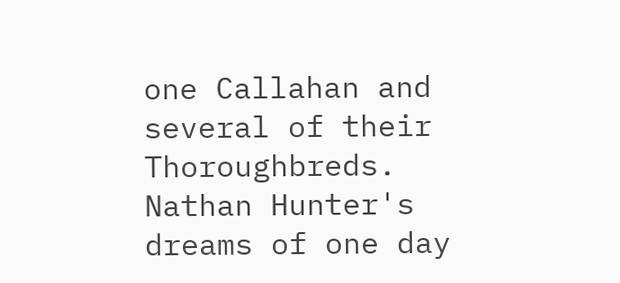one Callahan and several of their Thoroughbreds. Nathan Hunter's dreams of one day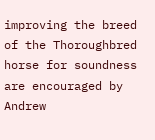improving the breed of the Thoroughbred horse for soundness are encouraged by Andrew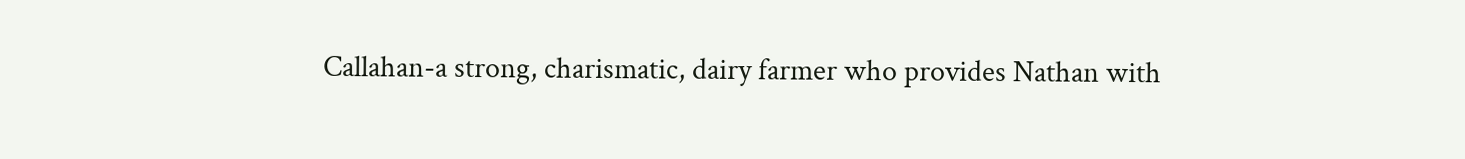Callahan-a strong, charismatic, dairy farmer who provides Nathan with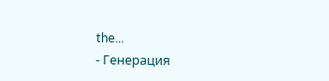the...
- Генерация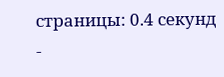страницы: 0.4 секунд -